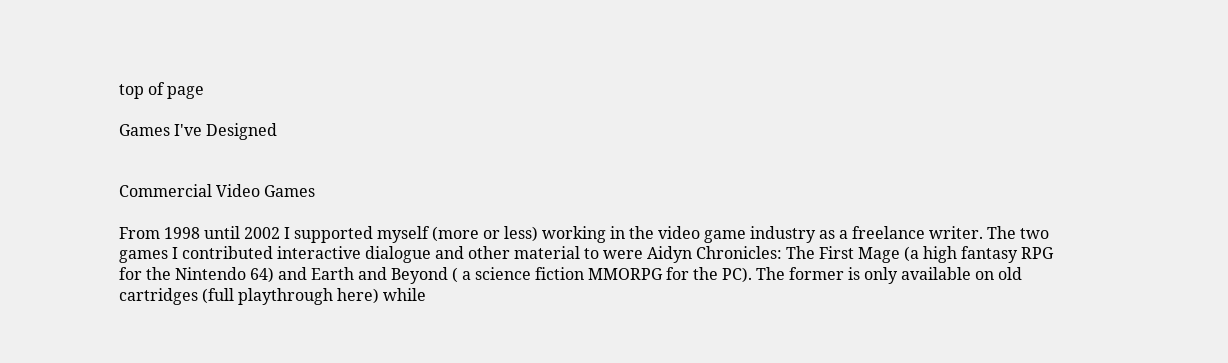top of page

Games I've Designed


Commercial Video Games

From 1998 until 2002 I supported myself (more or less) working in the video game industry as a freelance writer. The two games I contributed interactive dialogue and other material to were Aidyn Chronicles: The First Mage (a high fantasy RPG for the Nintendo 64) and Earth and Beyond ( a science fiction MMORPG for the PC). The former is only available on old cartridges (full playthrough here) while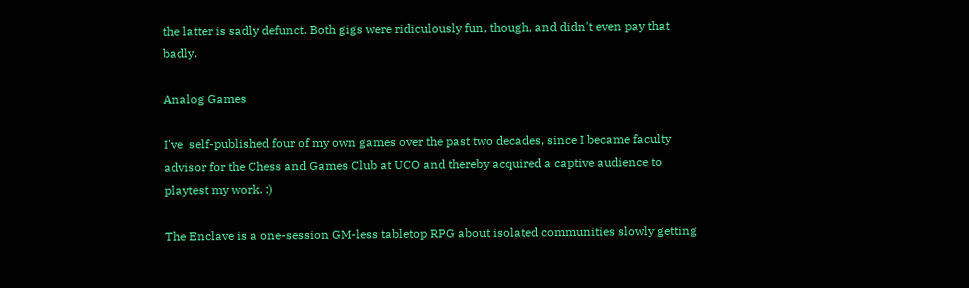the latter is sadly defunct. Both gigs were ridiculously fun, though, and didn't even pay that badly.

Analog Games

I've  self-published four of my own games over the past two decades, since I became faculty advisor for the Chess and Games Club at UCO and thereby acquired a captive audience to playtest my work. :)

The Enclave is a one-session GM-less tabletop RPG about isolated communities slowly getting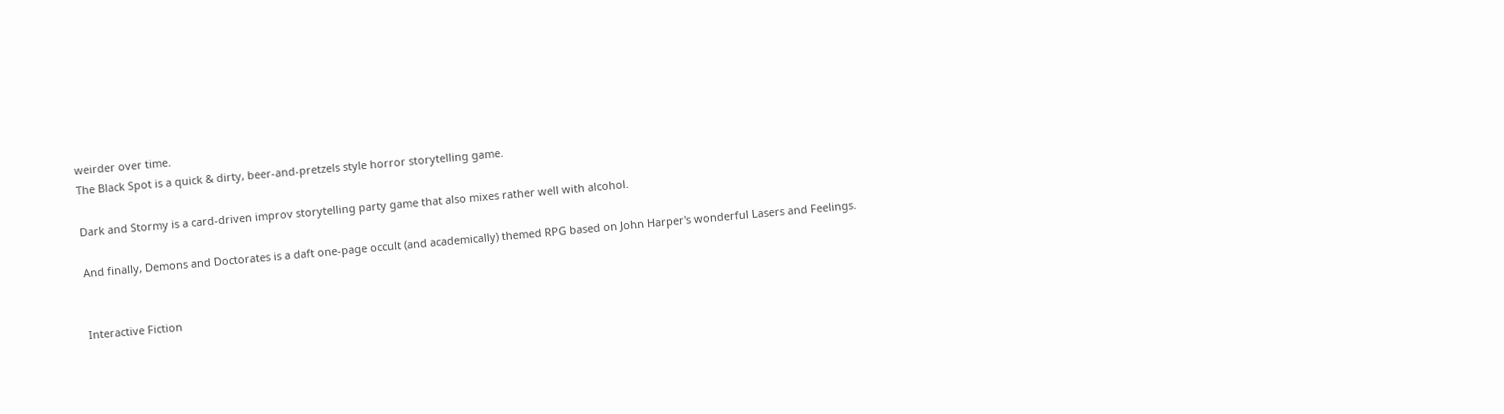weirder over time.
The Black Spot is a quick & dirty, beer-and-pretzels style horror storytelling game.

Dark and Stormy is a card-driven improv storytelling party game that also mixes rather well with alcohol.

And finally, Demons and Doctorates is a daft one-page occult (and academically) themed RPG based on John Harper's wonderful Lasers and Feelings.


Interactive Fiction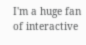I'm a huge fan of interactive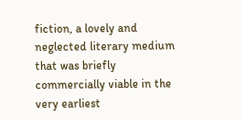fiction, a lovely and neglected literary medium that was briefly commercially viable in the very earliest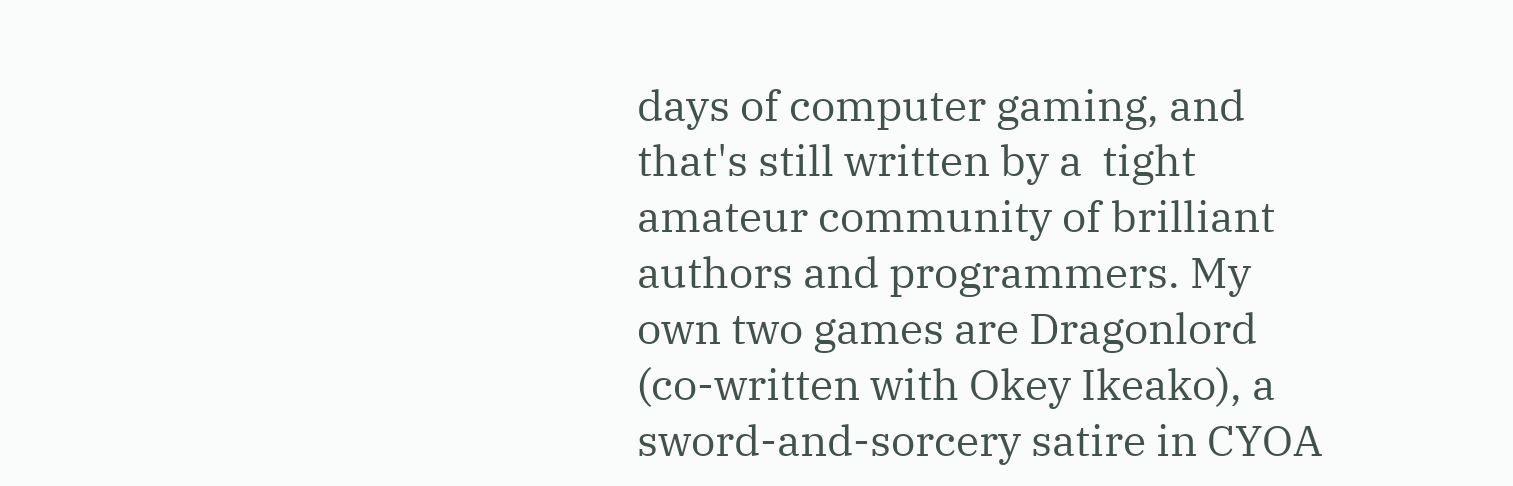days of computer gaming, and that's still written by a  tight amateur community of brilliant authors and programmers. My own two games are Dragonlord (co-written with Okey Ikeako), a sword-and-sorcery satire in CYOA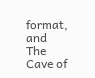format, and The Cave of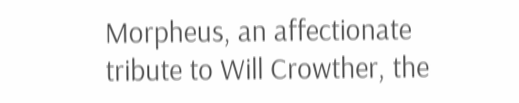Morpheus, an affectionate tribute to Will Crowther, the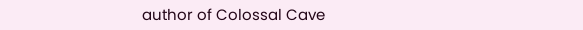author of Colossal Cave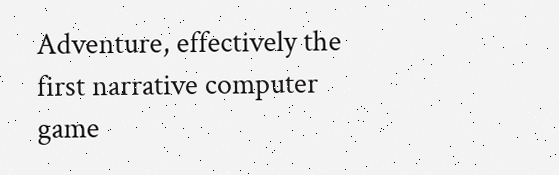Adventure, effectively the first narrative computer game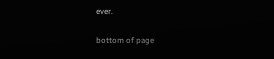ever.

bottom of page